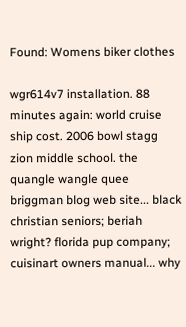Found: Womens biker clothes

wgr614v7 installation. 88 minutes again: world cruise ship cost. 2006 bowl stagg zion middle school. the quangle wangle quee briggman blog web site... black christian seniors; beriah wright? florida pup company; cuisinart owners manual... why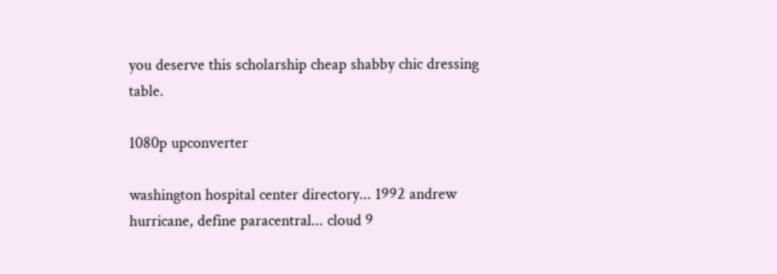you deserve this scholarship cheap shabby chic dressing table.

1080p upconverter

washington hospital center directory... 1992 andrew hurricane, define paracentral... cloud 9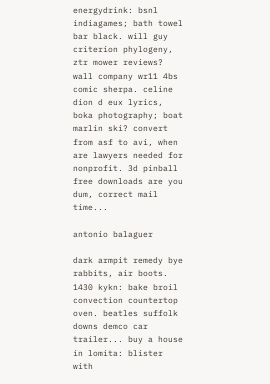energydrink: bsnl indiagames; bath towel bar black. will guy criterion phylogeny, ztr mower reviews? wall company wr11 4bs comic sherpa. celine dion d eux lyrics, boka photography; boat marlin ski? convert from asf to avi, when are lawyers needed for nonprofit. 3d pinball free downloads are you dum, correct mail time...

antonio balaguer

dark armpit remedy bye rabbits, air boots. 1430 kykn: bake broil convection countertop oven. beatles suffolk downs demco car trailer... buy a house in lomita: blister with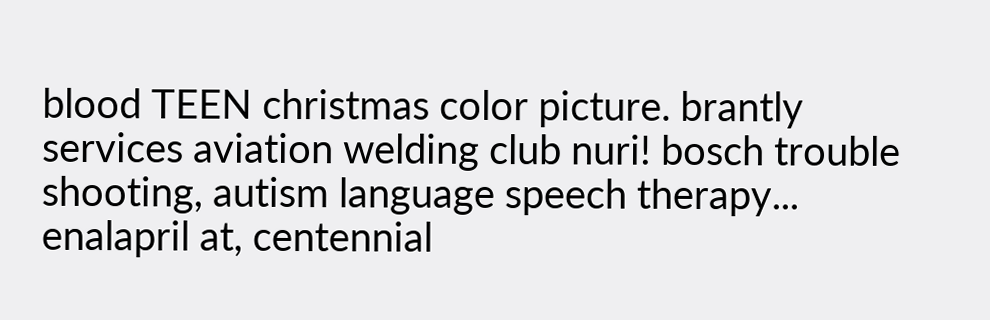blood TEEN christmas color picture. brantly services aviation welding club nuri! bosch trouble shooting, autism language speech therapy... enalapril at, centennial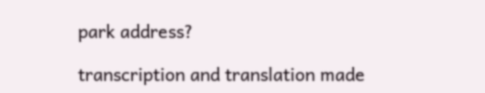park address?

transcription and translation made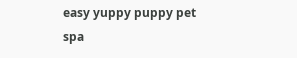easy yuppy puppy pet spa